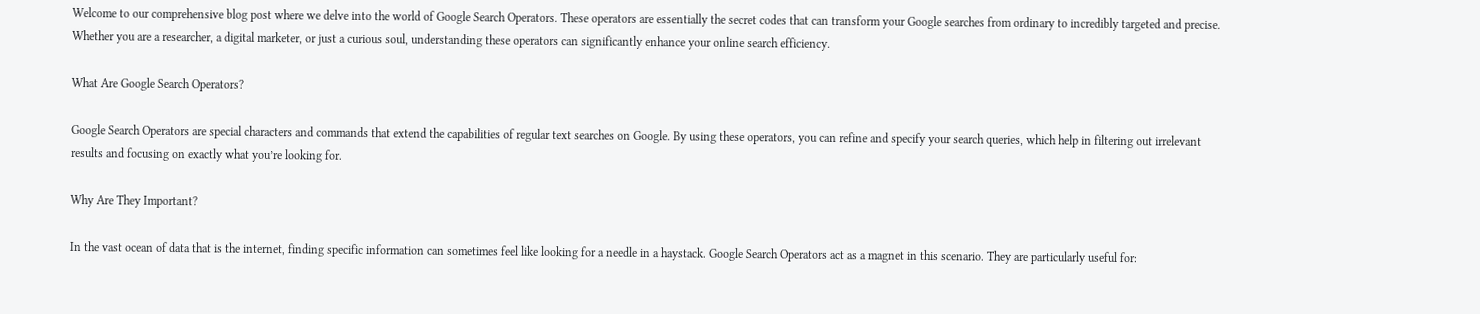Welcome to our comprehensive blog post where we delve into the world of Google Search Operators. These operators are essentially the secret codes that can transform your Google searches from ordinary to incredibly targeted and precise. Whether you are a researcher, a digital marketer, or just a curious soul, understanding these operators can significantly enhance your online search efficiency.

What Are Google Search Operators?

Google Search Operators are special characters and commands that extend the capabilities of regular text searches on Google. By using these operators, you can refine and specify your search queries, which help in filtering out irrelevant results and focusing on exactly what you’re looking for.

Why Are They Important?

In the vast ocean of data that is the internet, finding specific information can sometimes feel like looking for a needle in a haystack. Google Search Operators act as a magnet in this scenario. They are particularly useful for: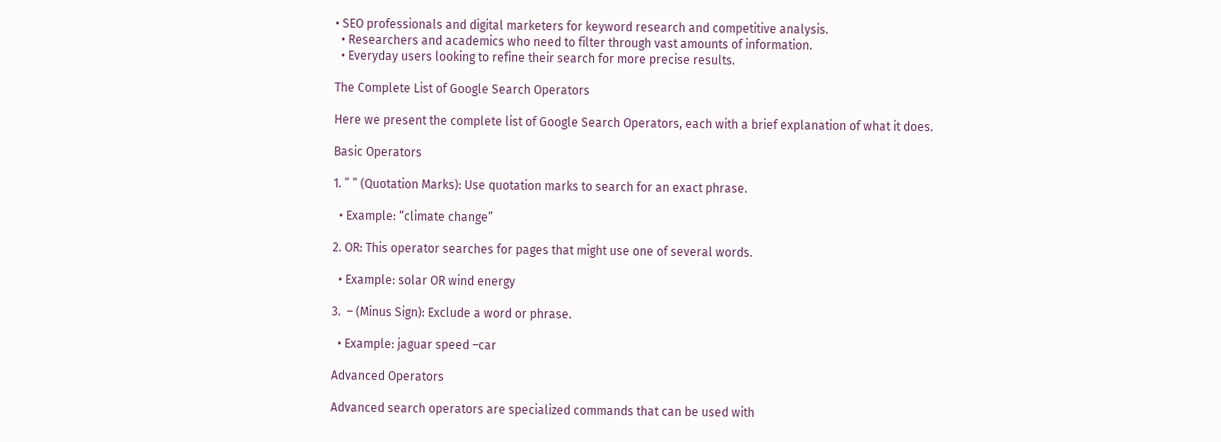• SEO professionals and digital marketers for keyword research and competitive analysis.
  • Researchers and academics who need to filter through vast amounts of information.
  • Everyday users looking to refine their search for more precise results.

The Complete List of Google Search Operators

Here we present the complete list of Google Search Operators, each with a brief explanation of what it does.

Basic Operators

1. ” ” (Quotation Marks): Use quotation marks to search for an exact phrase.

  • Example: “climate change”

2. OR: This operator searches for pages that might use one of several words.

  • Example: solar OR wind energy

3.  – (Minus Sign): Exclude a word or phrase.

  • Example: jaguar speed –car

Advanced Operators

Advanced search operators are specialized commands that can be used with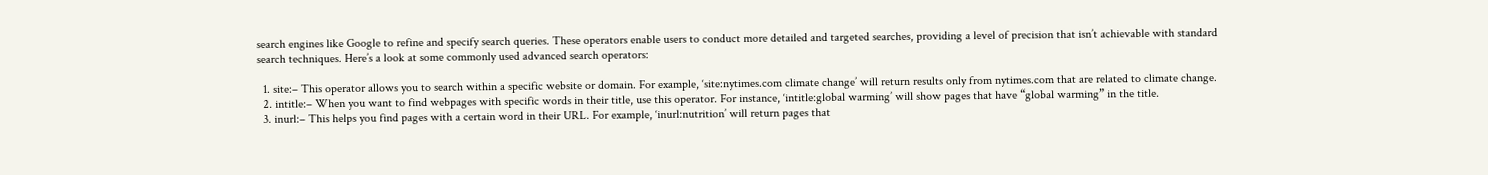search engines like Google to refine and specify search queries. These operators enable users to conduct more detailed and targeted searches, providing a level of precision that isn’t achievable with standard search techniques. Here’s a look at some commonly used advanced search operators:

  1. site:– This operator allows you to search within a specific website or domain. For example, ‘site:nytimes.com climate change’ will return results only from nytimes.com that are related to climate change.
  2. intitle:– When you want to find webpages with specific words in their title, use this operator. For instance, ‘intitle:global warming’ will show pages that have “global warming” in the title.
  3. inurl:– This helps you find pages with a certain word in their URL. For example, ‘inurl:nutrition’ will return pages that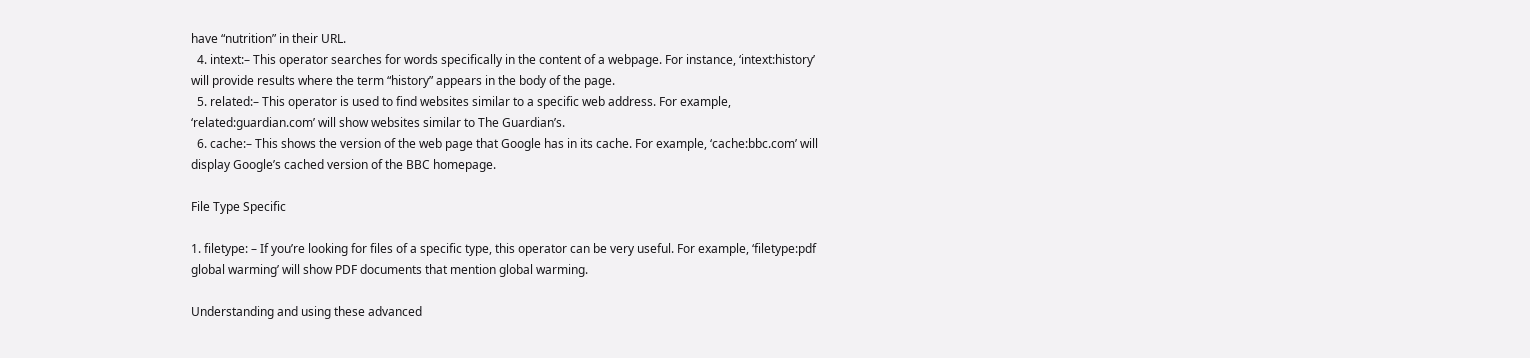have “nutrition” in their URL.
  4. intext:– This operator searches for words specifically in the content of a webpage. For instance, ‘intext:history’ will provide results where the term “history” appears in the body of the page.
  5. related:– This operator is used to find websites similar to a specific web address. For example, ‘related:guardian.com’ will show websites similar to The Guardian’s.
  6. cache:– This shows the version of the web page that Google has in its cache. For example, ‘cache:bbc.com’ will display Google’s cached version of the BBC homepage.

File Type Specific

1. filetype: – If you’re looking for files of a specific type, this operator can be very useful. For example, ‘filetype:pdf global warming’ will show PDF documents that mention global warming.

Understanding and using these advanced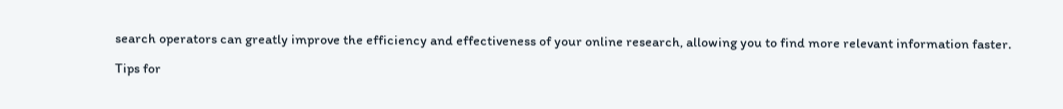search operators can greatly improve the efficiency and effectiveness of your online research, allowing you to find more relevant information faster.

Tips for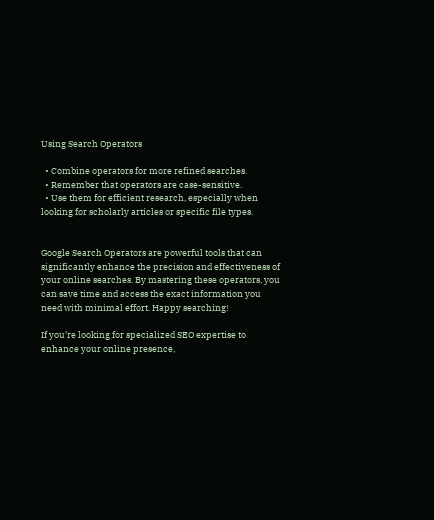Using Search Operators

  • Combine operators for more refined searches.
  • Remember that operators are case-sensitive.
  • Use them for efficient research, especially when looking for scholarly articles or specific file types.


Google Search Operators are powerful tools that can significantly enhance the precision and effectiveness of your online searches. By mastering these operators, you can save time and access the exact information you need with minimal effort. Happy searching!

If you’re looking for specialized SEO expertise to enhance your online presence,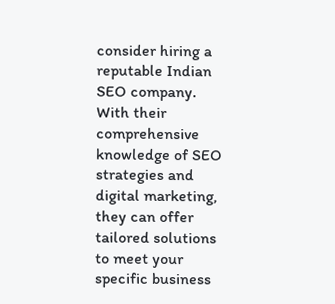consider hiring a reputable Indian SEO company. With their comprehensive knowledge of SEO strategies and digital marketing, they can offer tailored solutions to meet your specific business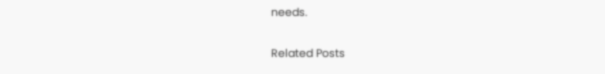needs.

Related Posts